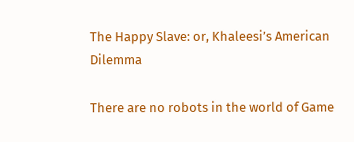The Happy Slave: or, Khaleesi’s American Dilemma

There are no robots in the world of Game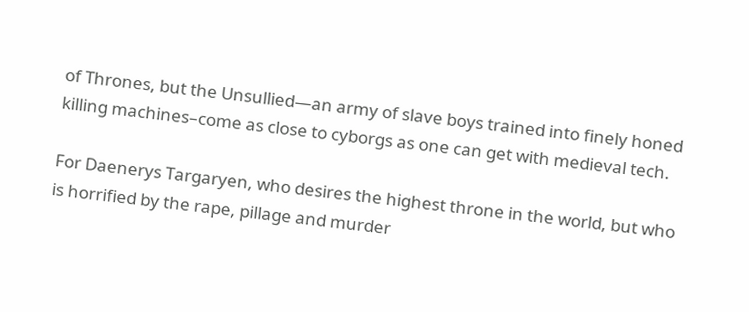of Thrones, but the Unsullied—an army of slave boys trained into finely honed killing machines–come as close to cyborgs as one can get with medieval tech.

For Daenerys Targaryen, who desires the highest throne in the world, but who is horrified by the rape, pillage and murder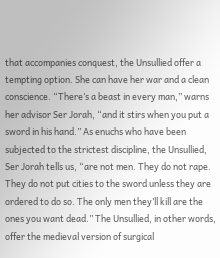that accompanies conquest, the Unsullied offer a tempting option. She can have her war and a clean conscience. “There’s a beast in every man,” warns her advisor Ser Jorah, “and it stirs when you put a sword in his hand.” As enuchs who have been subjected to the strictest discipline, the Unsullied, Ser Jorah tells us, “are not men. They do not rape. They do not put cities to the sword unless they are ordered to do so. The only men they’ll kill are the ones you want dead.” The Unsullied, in other words, offer the medieval version of surgical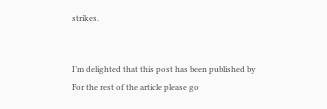strikes.


I’m delighted that this post has been published by For the rest of the article please go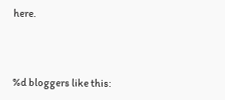here.



%d bloggers like this: